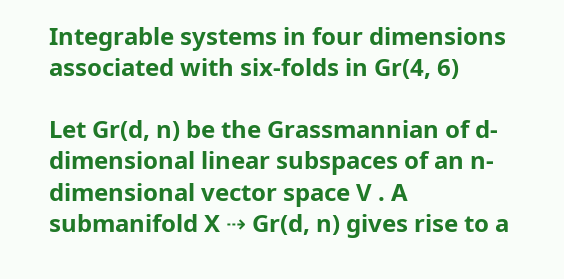Integrable systems in four dimensions associated with six-folds in Gr(4, 6)

Let Gr(d, n) be the Grassmannian of d-dimensional linear subspaces of an n-dimensional vector space V . A submanifold X ⇢ Gr(d, n) gives rise to a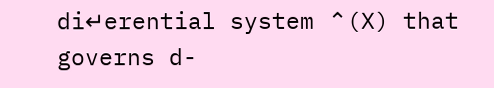di↵erential system ⌃(X) that governs d-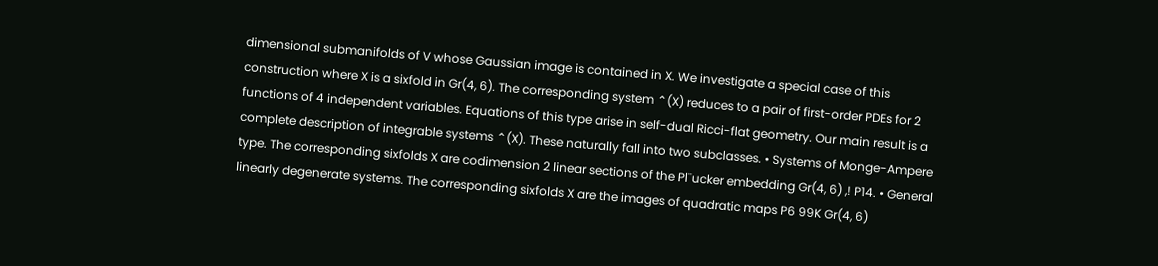dimensional submanifolds of V whose Gaussian image is contained in X. We investigate a special case of this construction where X is a sixfold in Gr(4, 6). The corresponding system ⌃(X) reduces to a pair of first-order PDEs for 2 functions of 4 independent variables. Equations of this type arise in self-dual Ricci-flat geometry. Our main result is a complete description of integrable systems ⌃(X). These naturally fall into two subclasses. • Systems of Monge-Ampere type. The corresponding sixfolds X are codimension 2 linear sections of the Pl¨ucker embedding Gr(4, 6) ,! P14. • General linearly degenerate systems. The corresponding sixfolds X are the images of quadratic maps P6 99K Gr(4, 6)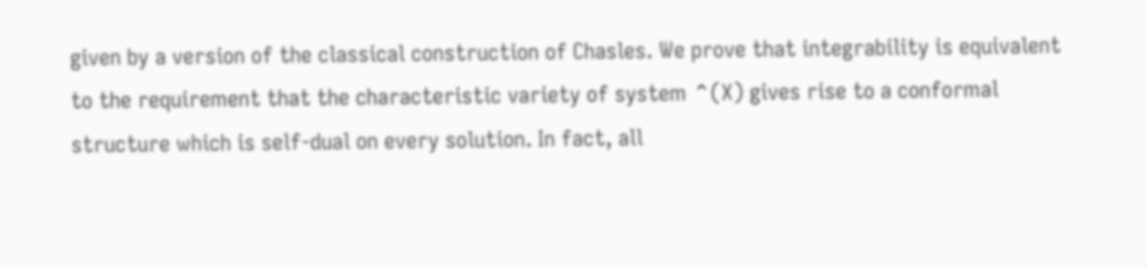given by a version of the classical construction of Chasles. We prove that integrability is equivalent to the requirement that the characteristic variety of system ⌃(X) gives rise to a conformal structure which is self-dual on every solution. In fact, all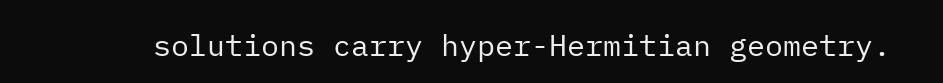solutions carry hyper-Hermitian geometry.